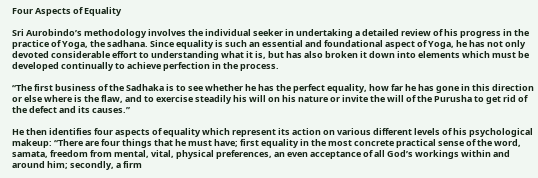Four Aspects of Equality

Sri Aurobindo’s methodology involves the individual seeker in undertaking a detailed review of his progress in the practice of Yoga, the sadhana. Since equality is such an essential and foundational aspect of Yoga, he has not only devoted considerable effort to understanding what it is, but has also broken it down into elements which must be developed continually to achieve perfection in the process.

“The first business of the Sadhaka is to see whether he has the perfect equality, how far he has gone in this direction or else where is the flaw, and to exercise steadily his will on his nature or invite the will of the Purusha to get rid of the defect and its causes.”

He then identifies four aspects of equality which represent its action on various different levels of his psychological makeup: “There are four things that he must have; first equality in the most concrete practical sense of the word, samata, freedom from mental, vital, physical preferences, an even acceptance of all God’s workings within and around him; secondly, a firm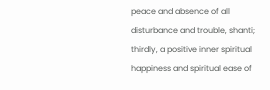peace and absence of all disturbance and trouble, shanti; thirdly, a positive inner spiritual happiness and spiritual ease of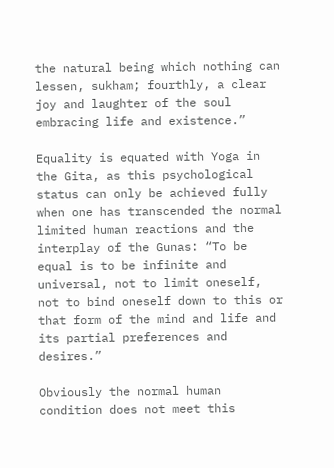the natural being which nothing can lessen, sukham; fourthly, a clear joy and laughter of the soul embracing life and existence.”

Equality is equated with Yoga in the Gita, as this psychological status can only be achieved fully when one has transcended the normal limited human reactions and the interplay of the Gunas: “To be equal is to be infinite and universal, not to limit oneself, not to bind oneself down to this or that form of the mind and life and its partial preferences and desires.”

Obviously the normal human condition does not meet this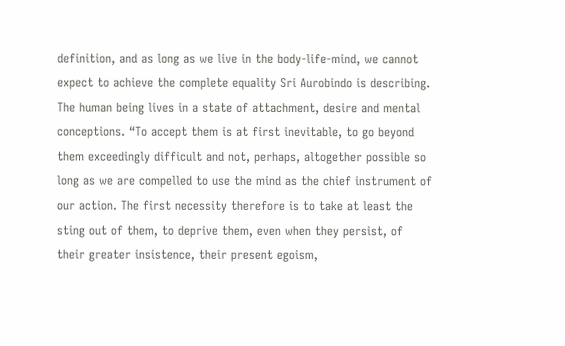definition, and as long as we live in the body-life-mind, we cannot expect to achieve the complete equality Sri Aurobindo is describing. The human being lives in a state of attachment, desire and mental conceptions. “To accept them is at first inevitable, to go beyond them exceedingly difficult and not, perhaps, altogether possible so long as we are compelled to use the mind as the chief instrument of our action. The first necessity therefore is to take at least the sting out of them, to deprive them, even when they persist, of their greater insistence, their present egoism,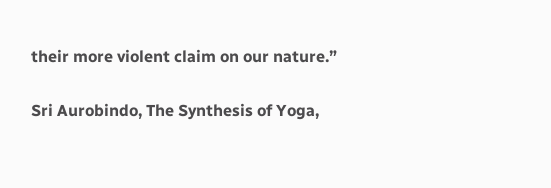their more violent claim on our nature.”

Sri Aurobindo, The Synthesis of Yoga,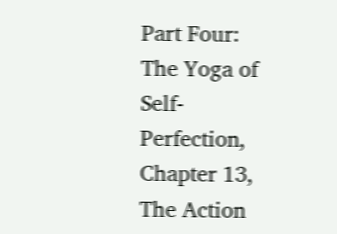Part Four: The Yoga of Self-Perfection, Chapter 13, The Action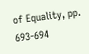of Equality, pp. 693-694